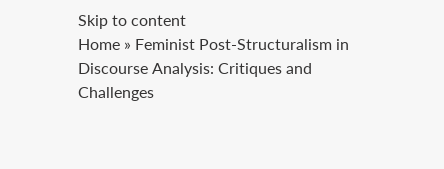Skip to content
Home » Feminist Post-Structuralism in Discourse Analysis: Critiques and Challenges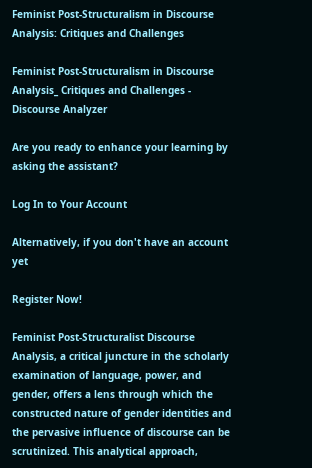Feminist Post-Structuralism in Discourse Analysis: Critiques and Challenges

Feminist Post-Structuralism in Discourse Analysis_ Critiques and Challenges - Discourse Analyzer

Are you ready to enhance your learning by asking the assistant?

Log In to Your Account

Alternatively, if you don't have an account yet

Register Now!

Feminist Post-Structuralist Discourse Analysis, a critical juncture in the scholarly examination of language, power, and gender, offers a lens through which the constructed nature of gender identities and the pervasive influence of discourse can be scrutinized. This analytical approach,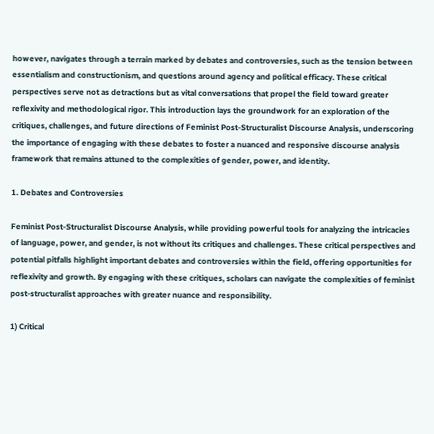however, navigates through a terrain marked by debates and controversies, such as the tension between essentialism and constructionism, and questions around agency and political efficacy. These critical perspectives serve not as detractions but as vital conversations that propel the field toward greater reflexivity and methodological rigor. This introduction lays the groundwork for an exploration of the critiques, challenges, and future directions of Feminist Post-Structuralist Discourse Analysis, underscoring the importance of engaging with these debates to foster a nuanced and responsive discourse analysis framework that remains attuned to the complexities of gender, power, and identity.

1. Debates and Controversies

Feminist Post-Structuralist Discourse Analysis, while providing powerful tools for analyzing the intricacies of language, power, and gender, is not without its critiques and challenges. These critical perspectives and potential pitfalls highlight important debates and controversies within the field, offering opportunities for reflexivity and growth. By engaging with these critiques, scholars can navigate the complexities of feminist post-structuralist approaches with greater nuance and responsibility.

1) Critical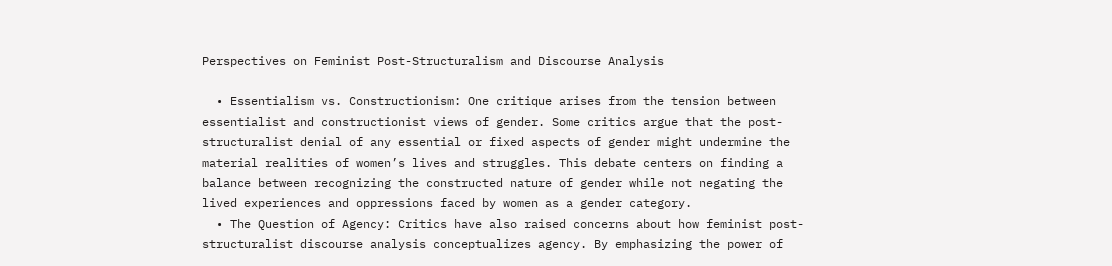Perspectives on Feminist Post-Structuralism and Discourse Analysis

  • Essentialism vs. Constructionism: One critique arises from the tension between essentialist and constructionist views of gender. Some critics argue that the post-structuralist denial of any essential or fixed aspects of gender might undermine the material realities of women’s lives and struggles. This debate centers on finding a balance between recognizing the constructed nature of gender while not negating the lived experiences and oppressions faced by women as a gender category.
  • The Question of Agency: Critics have also raised concerns about how feminist post-structuralist discourse analysis conceptualizes agency. By emphasizing the power of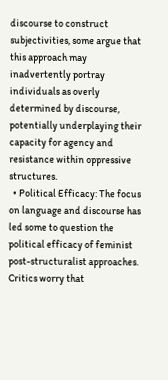discourse to construct subjectivities, some argue that this approach may inadvertently portray individuals as overly determined by discourse, potentially underplaying their capacity for agency and resistance within oppressive structures.
  • Political Efficacy: The focus on language and discourse has led some to question the political efficacy of feminist post-structuralist approaches. Critics worry that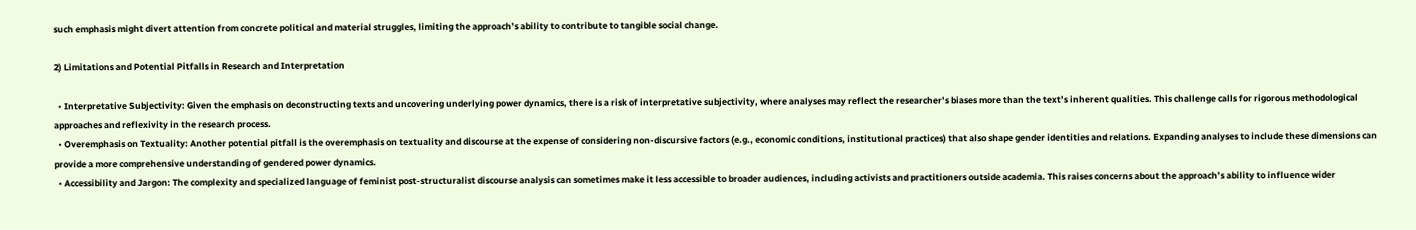such emphasis might divert attention from concrete political and material struggles, limiting the approach’s ability to contribute to tangible social change.

2) Limitations and Potential Pitfalls in Research and Interpretation

  • Interpretative Subjectivity: Given the emphasis on deconstructing texts and uncovering underlying power dynamics, there is a risk of interpretative subjectivity, where analyses may reflect the researcher’s biases more than the text’s inherent qualities. This challenge calls for rigorous methodological approaches and reflexivity in the research process.
  • Overemphasis on Textuality: Another potential pitfall is the overemphasis on textuality and discourse at the expense of considering non-discursive factors (e.g., economic conditions, institutional practices) that also shape gender identities and relations. Expanding analyses to include these dimensions can provide a more comprehensive understanding of gendered power dynamics.
  • Accessibility and Jargon: The complexity and specialized language of feminist post-structuralist discourse analysis can sometimes make it less accessible to broader audiences, including activists and practitioners outside academia. This raises concerns about the approach’s ability to influence wider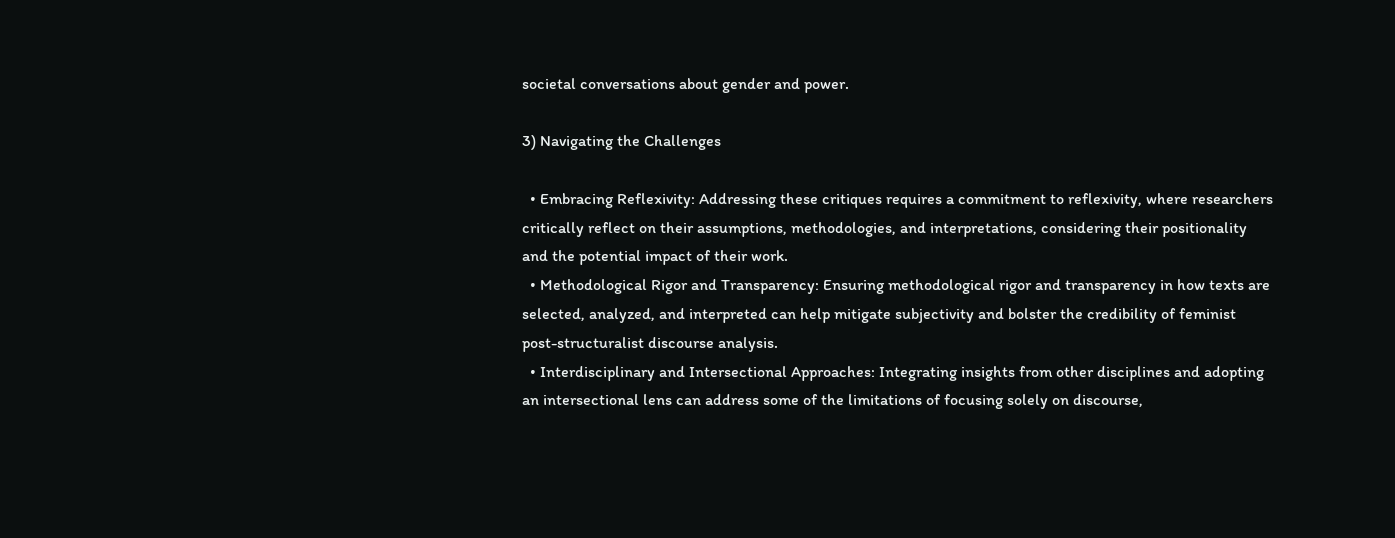societal conversations about gender and power.

3) Navigating the Challenges

  • Embracing Reflexivity: Addressing these critiques requires a commitment to reflexivity, where researchers critically reflect on their assumptions, methodologies, and interpretations, considering their positionality and the potential impact of their work.
  • Methodological Rigor and Transparency: Ensuring methodological rigor and transparency in how texts are selected, analyzed, and interpreted can help mitigate subjectivity and bolster the credibility of feminist post-structuralist discourse analysis.
  • Interdisciplinary and Intersectional Approaches: Integrating insights from other disciplines and adopting an intersectional lens can address some of the limitations of focusing solely on discourse,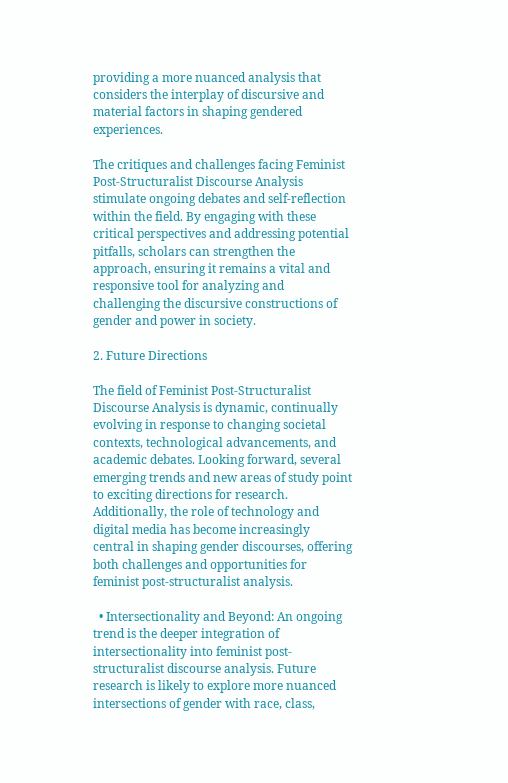providing a more nuanced analysis that considers the interplay of discursive and material factors in shaping gendered experiences.

The critiques and challenges facing Feminist Post-Structuralist Discourse Analysis stimulate ongoing debates and self-reflection within the field. By engaging with these critical perspectives and addressing potential pitfalls, scholars can strengthen the approach, ensuring it remains a vital and responsive tool for analyzing and challenging the discursive constructions of gender and power in society.

2. Future Directions

The field of Feminist Post-Structuralist Discourse Analysis is dynamic, continually evolving in response to changing societal contexts, technological advancements, and academic debates. Looking forward, several emerging trends and new areas of study point to exciting directions for research. Additionally, the role of technology and digital media has become increasingly central in shaping gender discourses, offering both challenges and opportunities for feminist post-structuralist analysis.

  • Intersectionality and Beyond: An ongoing trend is the deeper integration of intersectionality into feminist post-structuralist discourse analysis. Future research is likely to explore more nuanced intersections of gender with race, class,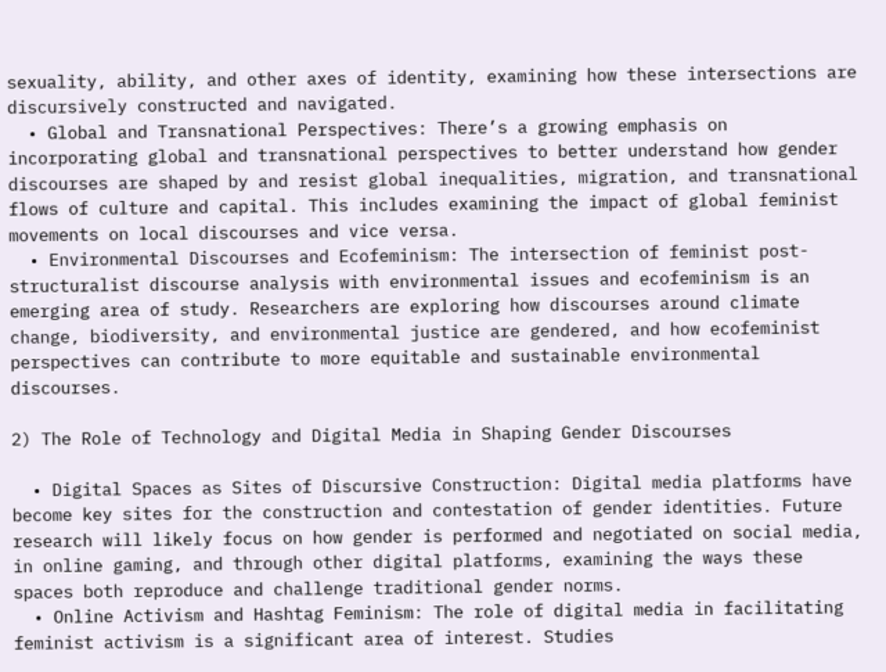sexuality, ability, and other axes of identity, examining how these intersections are discursively constructed and navigated.
  • Global and Transnational Perspectives: There’s a growing emphasis on incorporating global and transnational perspectives to better understand how gender discourses are shaped by and resist global inequalities, migration, and transnational flows of culture and capital. This includes examining the impact of global feminist movements on local discourses and vice versa.
  • Environmental Discourses and Ecofeminism: The intersection of feminist post-structuralist discourse analysis with environmental issues and ecofeminism is an emerging area of study. Researchers are exploring how discourses around climate change, biodiversity, and environmental justice are gendered, and how ecofeminist perspectives can contribute to more equitable and sustainable environmental discourses.

2) The Role of Technology and Digital Media in Shaping Gender Discourses

  • Digital Spaces as Sites of Discursive Construction: Digital media platforms have become key sites for the construction and contestation of gender identities. Future research will likely focus on how gender is performed and negotiated on social media, in online gaming, and through other digital platforms, examining the ways these spaces both reproduce and challenge traditional gender norms.
  • Online Activism and Hashtag Feminism: The role of digital media in facilitating feminist activism is a significant area of interest. Studies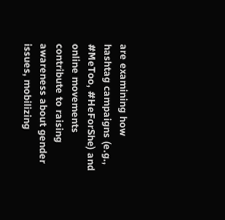are examining how hashtag campaigns (e.g., #MeToo, #HeForShe) and online movements contribute to raising awareness about gender issues, mobilizing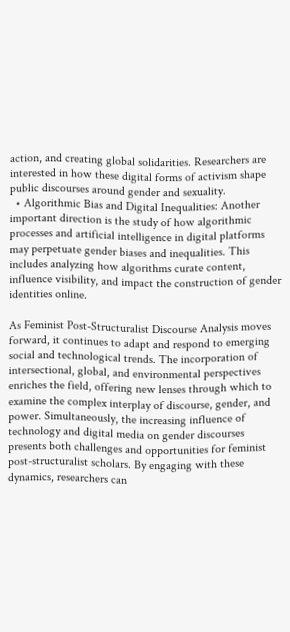action, and creating global solidarities. Researchers are interested in how these digital forms of activism shape public discourses around gender and sexuality.
  • Algorithmic Bias and Digital Inequalities: Another important direction is the study of how algorithmic processes and artificial intelligence in digital platforms may perpetuate gender biases and inequalities. This includes analyzing how algorithms curate content, influence visibility, and impact the construction of gender identities online.

As Feminist Post-Structuralist Discourse Analysis moves forward, it continues to adapt and respond to emerging social and technological trends. The incorporation of intersectional, global, and environmental perspectives enriches the field, offering new lenses through which to examine the complex interplay of discourse, gender, and power. Simultaneously, the increasing influence of technology and digital media on gender discourses presents both challenges and opportunities for feminist post-structuralist scholars. By engaging with these dynamics, researchers can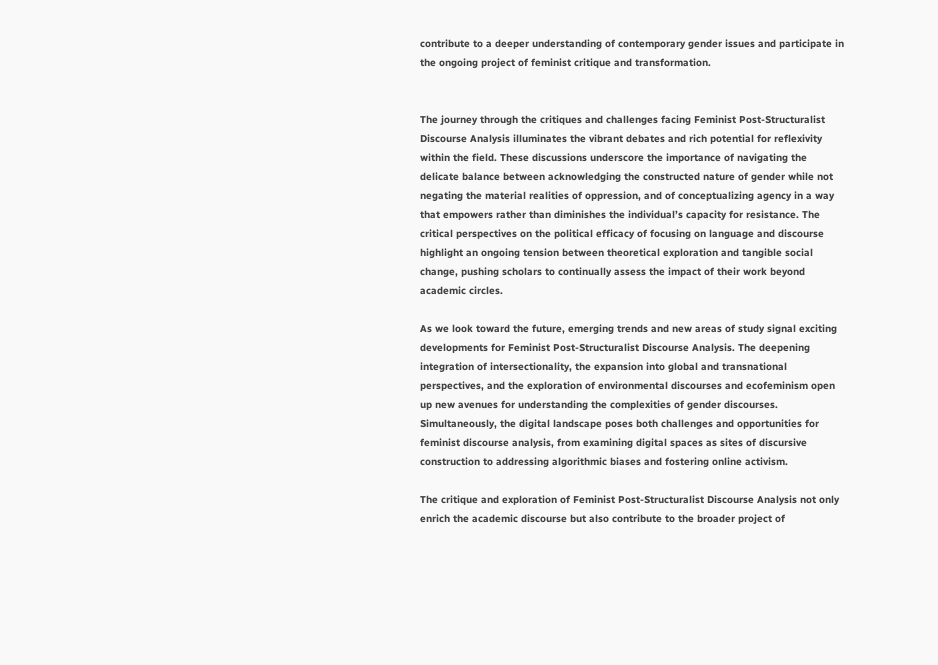contribute to a deeper understanding of contemporary gender issues and participate in the ongoing project of feminist critique and transformation.


The journey through the critiques and challenges facing Feminist Post-Structuralist Discourse Analysis illuminates the vibrant debates and rich potential for reflexivity within the field. These discussions underscore the importance of navigating the delicate balance between acknowledging the constructed nature of gender while not negating the material realities of oppression, and of conceptualizing agency in a way that empowers rather than diminishes the individual’s capacity for resistance. The critical perspectives on the political efficacy of focusing on language and discourse highlight an ongoing tension between theoretical exploration and tangible social change, pushing scholars to continually assess the impact of their work beyond academic circles.

As we look toward the future, emerging trends and new areas of study signal exciting developments for Feminist Post-Structuralist Discourse Analysis. The deepening integration of intersectionality, the expansion into global and transnational perspectives, and the exploration of environmental discourses and ecofeminism open up new avenues for understanding the complexities of gender discourses. Simultaneously, the digital landscape poses both challenges and opportunities for feminist discourse analysis, from examining digital spaces as sites of discursive construction to addressing algorithmic biases and fostering online activism.

The critique and exploration of Feminist Post-Structuralist Discourse Analysis not only enrich the academic discourse but also contribute to the broader project of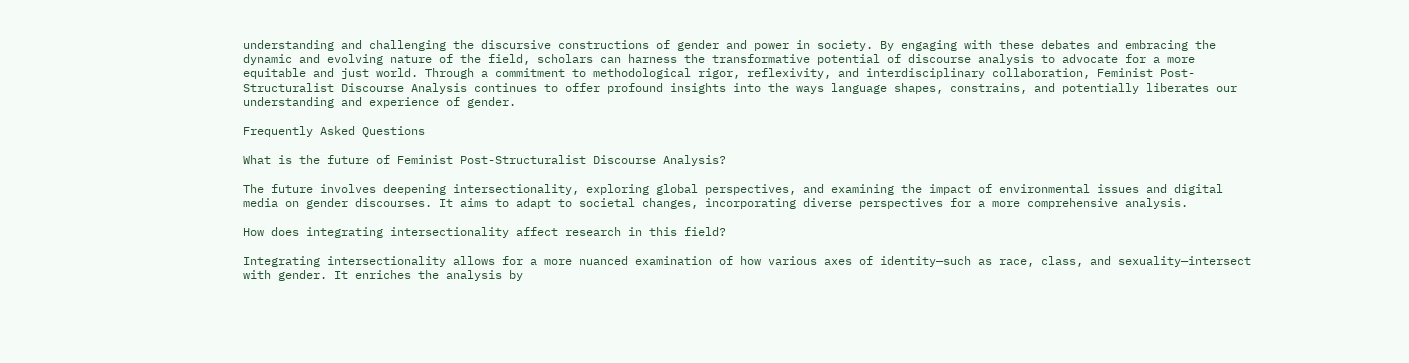understanding and challenging the discursive constructions of gender and power in society. By engaging with these debates and embracing the dynamic and evolving nature of the field, scholars can harness the transformative potential of discourse analysis to advocate for a more equitable and just world. Through a commitment to methodological rigor, reflexivity, and interdisciplinary collaboration, Feminist Post-Structuralist Discourse Analysis continues to offer profound insights into the ways language shapes, constrains, and potentially liberates our understanding and experience of gender.

Frequently Asked Questions

What is the future of Feminist Post-Structuralist Discourse Analysis?

The future involves deepening intersectionality, exploring global perspectives, and examining the impact of environmental issues and digital media on gender discourses. It aims to adapt to societal changes, incorporating diverse perspectives for a more comprehensive analysis.

How does integrating intersectionality affect research in this field?

Integrating intersectionality allows for a more nuanced examination of how various axes of identity—such as race, class, and sexuality—intersect with gender. It enriches the analysis by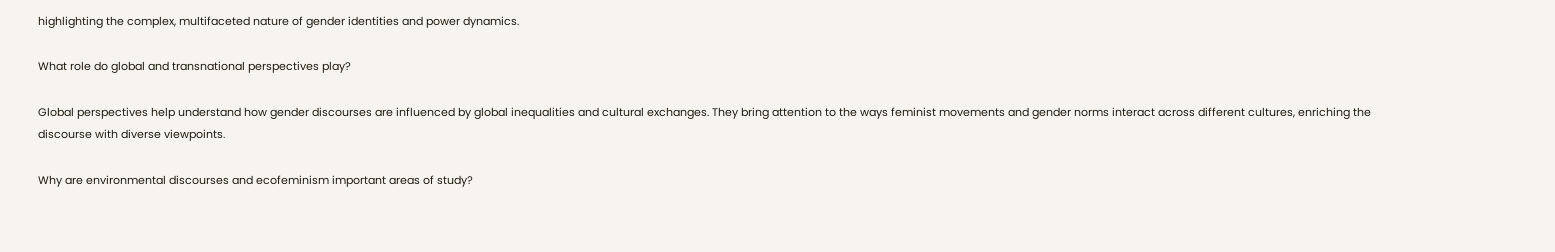highlighting the complex, multifaceted nature of gender identities and power dynamics.

What role do global and transnational perspectives play?

Global perspectives help understand how gender discourses are influenced by global inequalities and cultural exchanges. They bring attention to the ways feminist movements and gender norms interact across different cultures, enriching the discourse with diverse viewpoints.

Why are environmental discourses and ecofeminism important areas of study?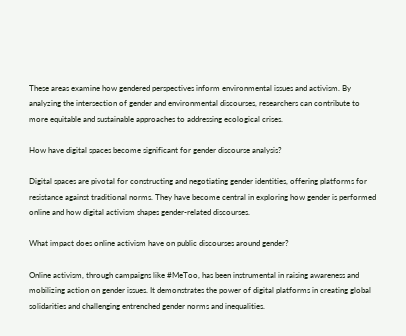These areas examine how gendered perspectives inform environmental issues and activism. By analyzing the intersection of gender and environmental discourses, researchers can contribute to more equitable and sustainable approaches to addressing ecological crises.

How have digital spaces become significant for gender discourse analysis?

Digital spaces are pivotal for constructing and negotiating gender identities, offering platforms for resistance against traditional norms. They have become central in exploring how gender is performed online and how digital activism shapes gender-related discourses.

What impact does online activism have on public discourses around gender?

Online activism, through campaigns like #MeToo, has been instrumental in raising awareness and mobilizing action on gender issues. It demonstrates the power of digital platforms in creating global solidarities and challenging entrenched gender norms and inequalities.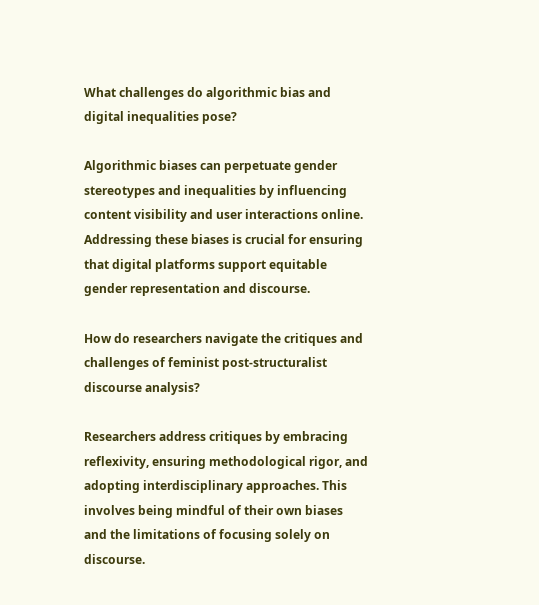What challenges do algorithmic bias and digital inequalities pose?

Algorithmic biases can perpetuate gender stereotypes and inequalities by influencing content visibility and user interactions online. Addressing these biases is crucial for ensuring that digital platforms support equitable gender representation and discourse.

How do researchers navigate the critiques and challenges of feminist post-structuralist discourse analysis?

Researchers address critiques by embracing reflexivity, ensuring methodological rigor, and adopting interdisciplinary approaches. This involves being mindful of their own biases and the limitations of focusing solely on discourse.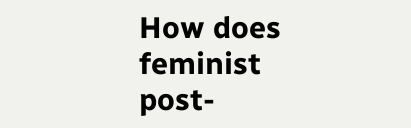How does feminist post-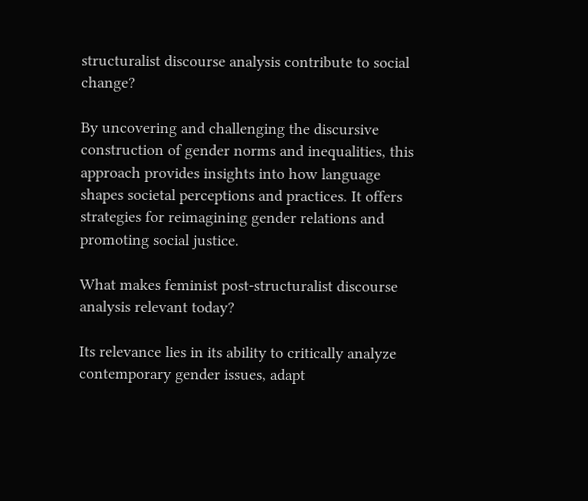structuralist discourse analysis contribute to social change?

By uncovering and challenging the discursive construction of gender norms and inequalities, this approach provides insights into how language shapes societal perceptions and practices. It offers strategies for reimagining gender relations and promoting social justice.

What makes feminist post-structuralist discourse analysis relevant today?

Its relevance lies in its ability to critically analyze contemporary gender issues, adapt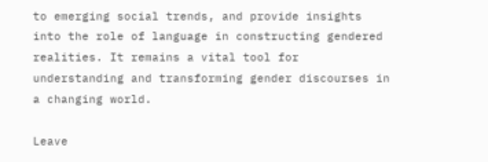to emerging social trends, and provide insights into the role of language in constructing gendered realities. It remains a vital tool for understanding and transforming gender discourses in a changing world.

Leave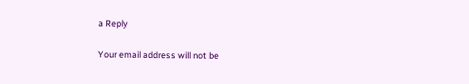a Reply

Your email address will not be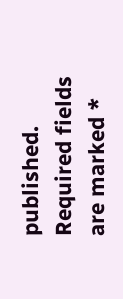published. Required fields are marked *